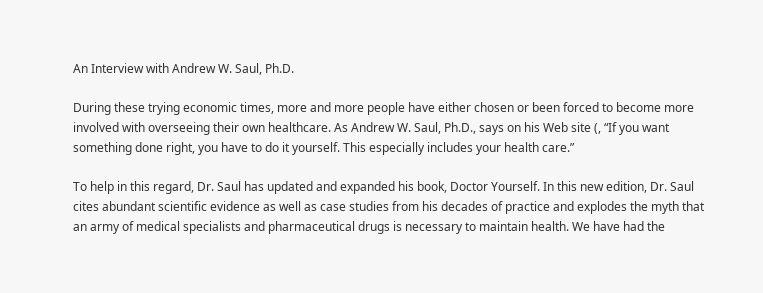An Interview with Andrew W. Saul, Ph.D.

During these trying economic times, more and more people have either chosen or been forced to become more involved with overseeing their own healthcare. As Andrew W. Saul, Ph.D., says on his Web site (, “If you want something done right, you have to do it yourself. This especially includes your health care.”

To help in this regard, Dr. Saul has updated and expanded his book, Doctor Yourself. In this new edition, Dr. Saul cites abundant scientific evidence as well as case studies from his decades of practice and explodes the myth that an army of medical specialists and pharmaceutical drugs is necessary to maintain health. We have had the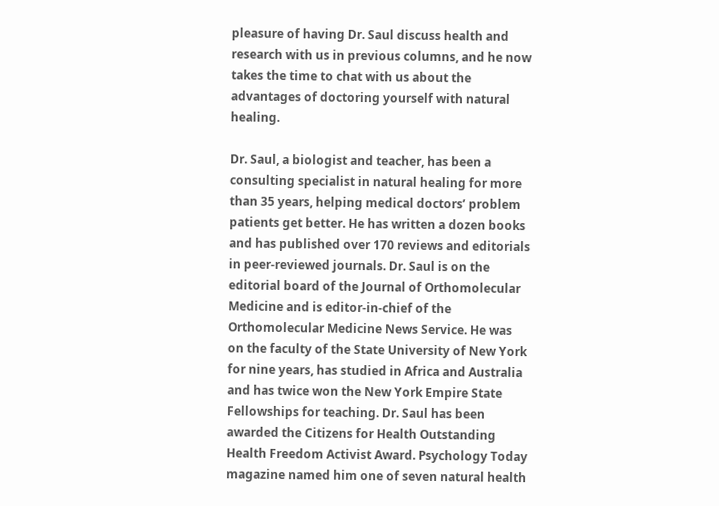pleasure of having Dr. Saul discuss health and research with us in previous columns, and he now takes the time to chat with us about the advantages of doctoring yourself with natural healing.

Dr. Saul, a biologist and teacher, has been a consulting specialist in natural healing for more than 35 years, helping medical doctors’ problem patients get better. He has written a dozen books and has published over 170 reviews and editorials in peer-reviewed journals. Dr. Saul is on the editorial board of the Journal of Orthomolecular Medicine and is editor-in-chief of the Orthomolecular Medicine News Service. He was on the faculty of the State University of New York for nine years, has studied in Africa and Australia and has twice won the New York Empire State Fellowships for teaching. Dr. Saul has been awarded the Citizens for Health Outstanding Health Freedom Activist Award. Psychology Today magazine named him one of seven natural health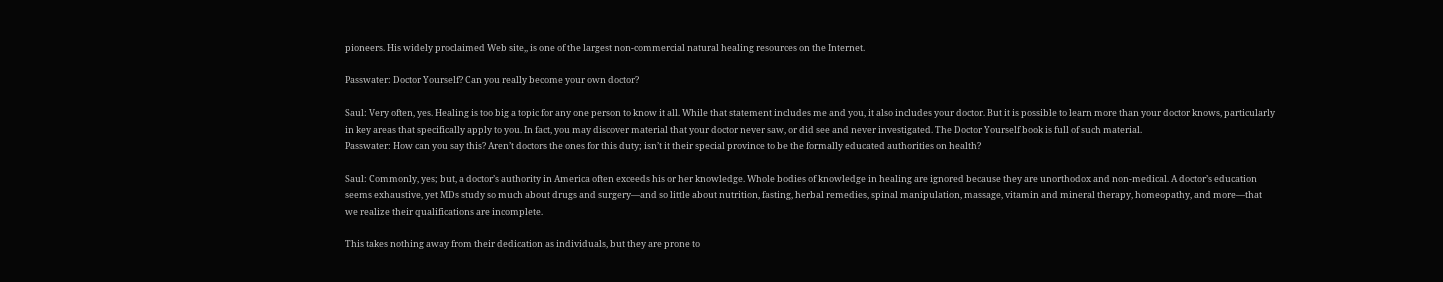pioneers. His widely proclaimed Web site,, is one of the largest non-commercial natural healing resources on the Internet.

Passwater: Doctor Yourself? Can you really become your own doctor?

Saul: Very often, yes. Healing is too big a topic for any one person to know it all. While that statement includes me and you, it also includes your doctor. But it is possible to learn more than your doctor knows, particularly in key areas that specifically apply to you. In fact, you may discover material that your doctor never saw, or did see and never investigated. The Doctor Yourself book is full of such material.
Passwater: How can you say this? Aren’t doctors the ones for this duty; isn’t it their special province to be the formally educated authorities on health?

Saul: Commonly, yes; but, a doctor’s authority in America often exceeds his or her knowledge. Whole bodies of knowledge in healing are ignored because they are unorthodox and non-medical. A doctor’s education seems exhaustive, yet MDs study so much about drugs and surgery—and so little about nutrition, fasting, herbal remedies, spinal manipulation, massage, vitamin and mineral therapy, homeopathy, and more—that we realize their qualifications are incomplete.

This takes nothing away from their dedication as individuals, but they are prone to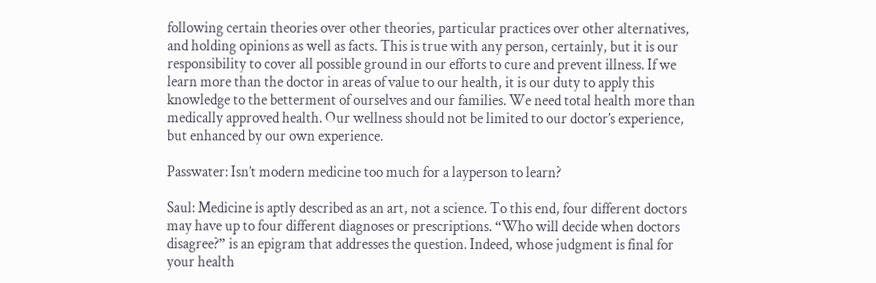following certain theories over other theories, particular practices over other alternatives, and holding opinions as well as facts. This is true with any person, certainly, but it is our responsibility to cover all possible ground in our efforts to cure and prevent illness. If we learn more than the doctor in areas of value to our health, it is our duty to apply this knowledge to the betterment of ourselves and our families. We need total health more than medically approved health. Our wellness should not be limited to our doctor’s experience, but enhanced by our own experience.

Passwater: Isn’t modern medicine too much for a layperson to learn?

Saul: Medicine is aptly described as an art, not a science. To this end, four different doctors may have up to four different diagnoses or prescriptions. “Who will decide when doctors disagree?” is an epigram that addresses the question. Indeed, whose judgment is final for your health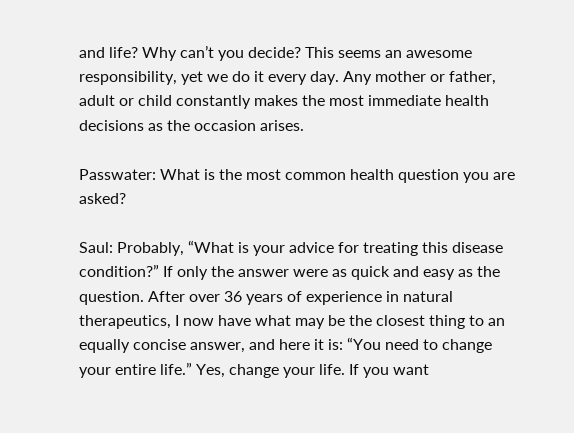and life? Why can’t you decide? This seems an awesome responsibility, yet we do it every day. Any mother or father, adult or child constantly makes the most immediate health decisions as the occasion arises.

Passwater: What is the most common health question you are asked?

Saul: Probably, “What is your advice for treating this disease condition?” If only the answer were as quick and easy as the question. After over 36 years of experience in natural therapeutics, I now have what may be the closest thing to an equally concise answer, and here it is: “You need to change your entire life.” Yes, change your life. If you want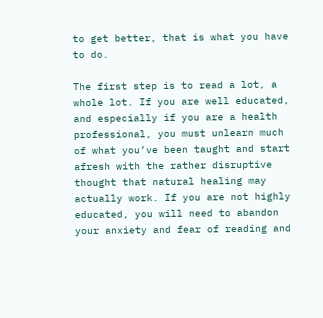to get better, that is what you have to do.

The first step is to read a lot, a whole lot. If you are well educated, and especially if you are a health professional, you must unlearn much of what you’ve been taught and start afresh with the rather disruptive thought that natural healing may actually work. If you are not highly educated, you will need to abandon your anxiety and fear of reading and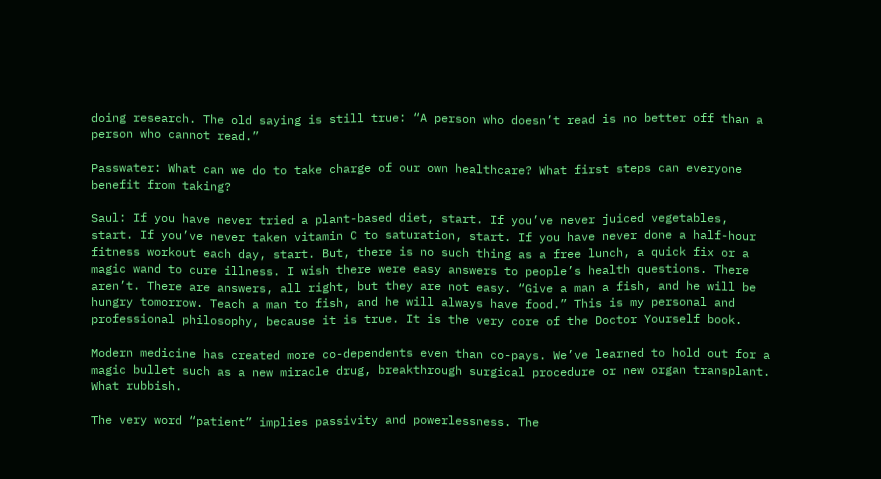doing research. The old saying is still true: “A person who doesn’t read is no better off than a person who cannot read.”

Passwater: What can we do to take charge of our own healthcare? What first steps can everyone benefit from taking?

Saul: If you have never tried a plant-based diet, start. If you’ve never juiced vegetables, start. If you’ve never taken vitamin C to saturation, start. If you have never done a half-hour fitness workout each day, start. But, there is no such thing as a free lunch, a quick fix or a magic wand to cure illness. I wish there were easy answers to people’s health questions. There aren’t. There are answers, all right, but they are not easy. “Give a man a fish, and he will be hungry tomorrow. Teach a man to fish, and he will always have food.” This is my personal and professional philosophy, because it is true. It is the very core of the Doctor Yourself book.

Modern medicine has created more co-dependents even than co-pays. We’ve learned to hold out for a magic bullet such as a new miracle drug, breakthrough surgical procedure or new organ transplant. What rubbish.

The very word “patient” implies passivity and powerlessness. The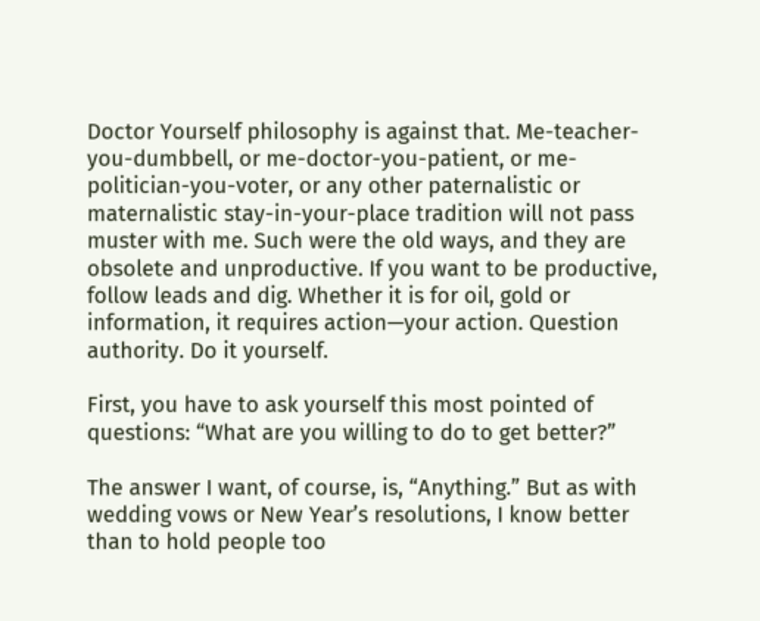Doctor Yourself philosophy is against that. Me-teacher-you-dumbbell, or me-doctor-you-patient, or me-politician-you-voter, or any other paternalistic or maternalistic stay-in-your-place tradition will not pass muster with me. Such were the old ways, and they are obsolete and unproductive. If you want to be productive, follow leads and dig. Whether it is for oil, gold or information, it requires action—your action. Question authority. Do it yourself.

First, you have to ask yourself this most pointed of questions: “What are you willing to do to get better?”

The answer I want, of course, is, “Anything.” But as with wedding vows or New Year’s resolutions, I know better than to hold people too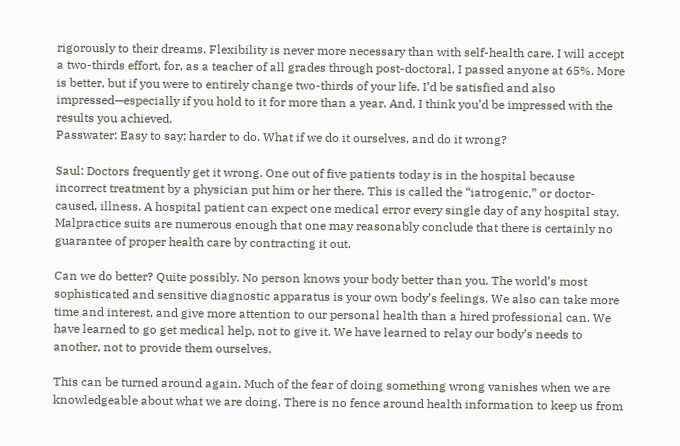rigorously to their dreams. Flexibility is never more necessary than with self-health care. I will accept a two-thirds effort, for, as a teacher of all grades through post-doctoral, I passed anyone at 65%. More is better, but if you were to entirely change two-thirds of your life, I’d be satisfied and also impressed—especially if you hold to it for more than a year. And, I think you’d be impressed with the results you achieved.
Passwater: Easy to say; harder to do. What if we do it ourselves, and do it wrong?

Saul: Doctors frequently get it wrong. One out of five patients today is in the hospital because incorrect treatment by a physician put him or her there. This is called the “iatrogenic,” or doctor-caused, illness. A hospital patient can expect one medical error every single day of any hospital stay. Malpractice suits are numerous enough that one may reasonably conclude that there is certainly no guarantee of proper health care by contracting it out.

Can we do better? Quite possibly. No person knows your body better than you. The world’s most sophisticated and sensitive diagnostic apparatus is your own body’s feelings. We also can take more time and interest, and give more attention to our personal health than a hired professional can. We have learned to go get medical help, not to give it. We have learned to relay our body’s needs to another, not to provide them ourselves.

This can be turned around again. Much of the fear of doing something wrong vanishes when we are knowledgeable about what we are doing. There is no fence around health information to keep us from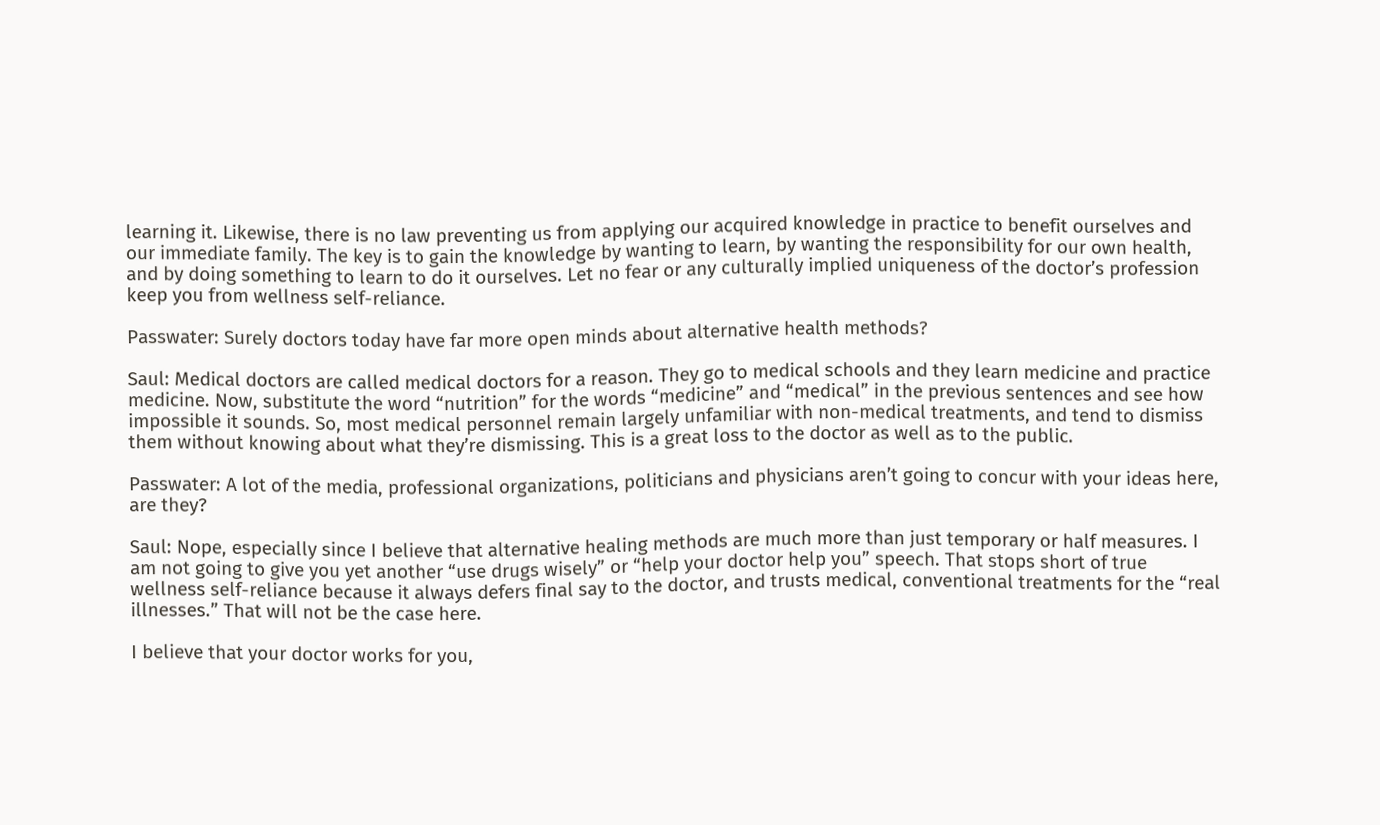learning it. Likewise, there is no law preventing us from applying our acquired knowledge in practice to benefit ourselves and our immediate family. The key is to gain the knowledge by wanting to learn, by wanting the responsibility for our own health, and by doing something to learn to do it ourselves. Let no fear or any culturally implied uniqueness of the doctor’s profession keep you from wellness self-reliance.

Passwater: Surely doctors today have far more open minds about alternative health methods?

Saul: Medical doctors are called medical doctors for a reason. They go to medical schools and they learn medicine and practice medicine. Now, substitute the word “nutrition” for the words “medicine” and “medical” in the previous sentences and see how impossible it sounds. So, most medical personnel remain largely unfamiliar with non-medical treatments, and tend to dismiss them without knowing about what they’re dismissing. This is a great loss to the doctor as well as to the public.

Passwater: A lot of the media, professional organizations, politicians and physicians aren’t going to concur with your ideas here, are they?

Saul: Nope, especially since I believe that alternative healing methods are much more than just temporary or half measures. I am not going to give you yet another “use drugs wisely” or “help your doctor help you” speech. That stops short of true wellness self-reliance because it always defers final say to the doctor, and trusts medical, conventional treatments for the “real illnesses.” That will not be the case here.

I believe that your doctor works for you,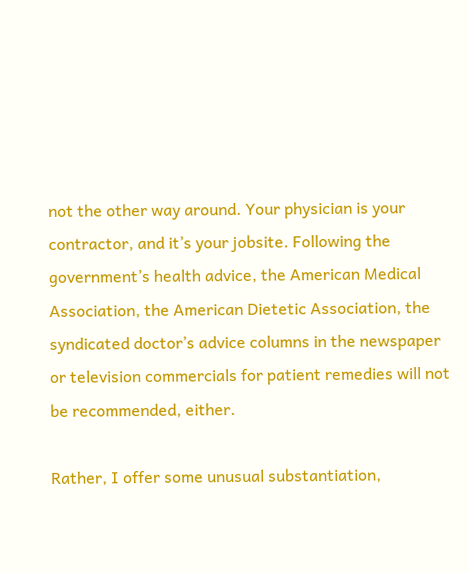not the other way around. Your physician is your contractor, and it’s your jobsite. Following the government’s health advice, the American Medical Association, the American Dietetic Association, the syndicated doctor’s advice columns in the newspaper or television commercials for patient remedies will not be recommended, either.

Rather, I offer some unusual substantiation,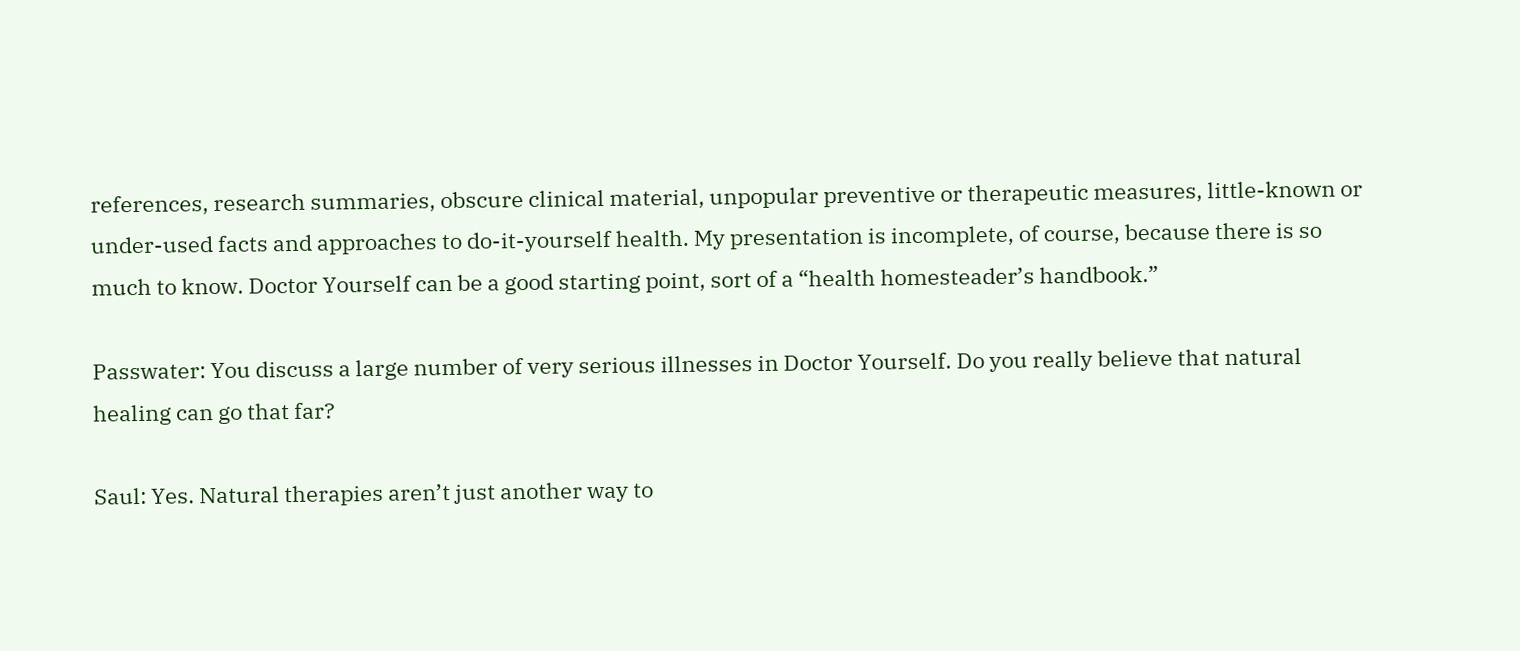references, research summaries, obscure clinical material, unpopular preventive or therapeutic measures, little-known or under-used facts and approaches to do-it-yourself health. My presentation is incomplete, of course, because there is so much to know. Doctor Yourself can be a good starting point, sort of a “health homesteader’s handbook.”

Passwater: You discuss a large number of very serious illnesses in Doctor Yourself. Do you really believe that natural healing can go that far?

Saul: Yes. Natural therapies aren’t just another way to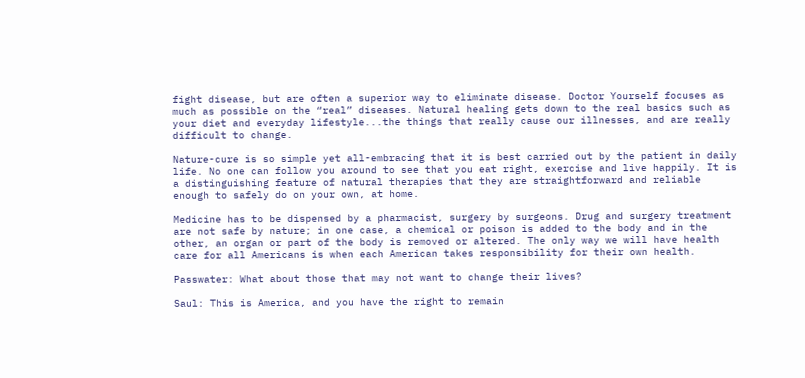fight disease, but are often a superior way to eliminate disease. Doctor Yourself focuses as much as possible on the “real” diseases. Natural healing gets down to the real basics such as your diet and everyday lifestyle...the things that really cause our illnesses, and are really difficult to change.

Nature-cure is so simple yet all-embracing that it is best carried out by the patient in daily life. No one can follow you around to see that you eat right, exercise and live happily. It is a distinguishing feature of natural therapies that they are straightforward and reliable enough to safely do on your own, at home.

Medicine has to be dispensed by a pharmacist, surgery by surgeons. Drug and surgery treatment are not safe by nature; in one case, a chemical or poison is added to the body and in the other, an organ or part of the body is removed or altered. The only way we will have health care for all Americans is when each American takes responsibility for their own health.

Passwater: What about those that may not want to change their lives?

Saul: This is America, and you have the right to remain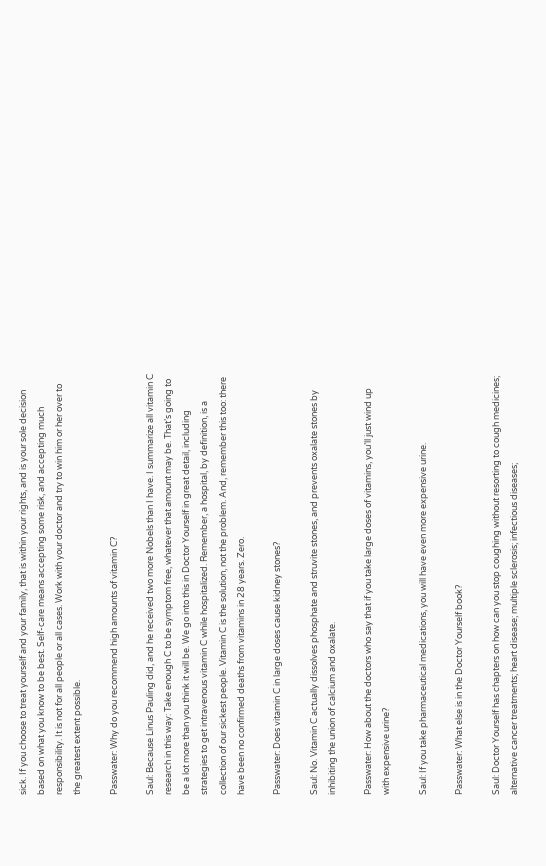sick. If you choose to treat yourself and your family, that is within your rights, and is your sole decision based on what you know to be best. Self-care means accepting some risk, and accepting much responsibility. It is not for all people or all cases. Work with your doctor and try to win him or her over to the greatest extent possible.

Passwater: Why do you recommend high amounts of vitamin C?

Saul: Because Linus Pauling did, and he received two more Nobels than I have. I summarize all vitamin C research in this way: Take enough C to be symptom free, whatever that amount may be. That’s going to be a lot more than you think it will be. We go into this in Doctor Yourself in great detail, including strategies to get intravenous vitamin C while hospitalized. Remember, a hospital, by definition, is a collection of our sickest people. Vitamin C is the solution, not the problem. And, remember this too: there have been no confirmed deaths from vitamins in 28 years. Zero.

Passwater: Does vitamin C in large doses cause kidney stones?

Saul: No. Vitamin C actually dissolves phosphate and struvite stones, and prevents oxalate stones by inhibiting the union of calcium and oxalate.

Passwater: How about the doctors who say that if you take large doses of vitamins, you’ll just wind up with expensive urine?

Saul: If you take pharmaceutical medications, you will have even more expensive urine.

Passwater: What else is in the Doctor Yourself book?

Saul: Doctor Yourself has chapters on how can you stop coughing without resorting to cough medicines; alternative cancer treatments; heart disease; multiple sclerosis; infectious diseases;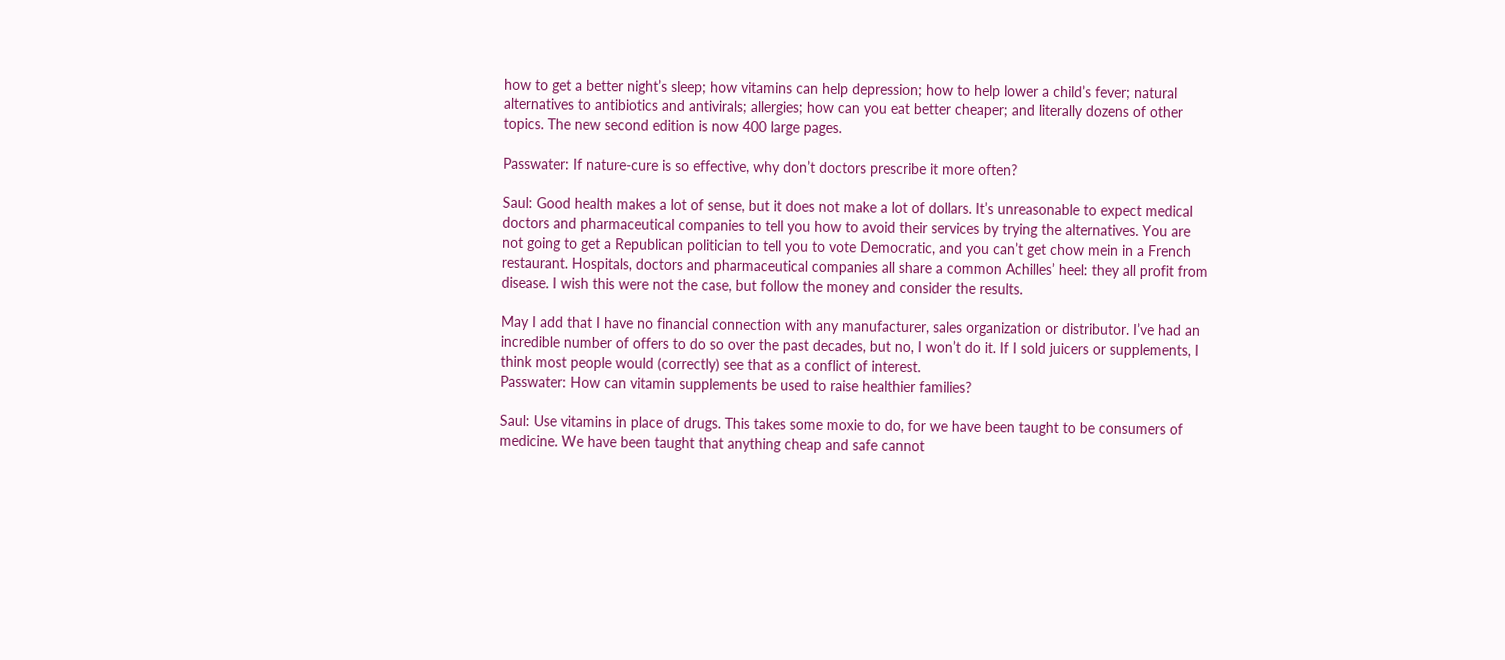how to get a better night’s sleep; how vitamins can help depression; how to help lower a child’s fever; natural alternatives to antibiotics and antivirals; allergies; how can you eat better cheaper; and literally dozens of other topics. The new second edition is now 400 large pages.

Passwater: If nature-cure is so effective, why don’t doctors prescribe it more often?

Saul: Good health makes a lot of sense, but it does not make a lot of dollars. It’s unreasonable to expect medical doctors and pharmaceutical companies to tell you how to avoid their services by trying the alternatives. You are not going to get a Republican politician to tell you to vote Democratic, and you can’t get chow mein in a French restaurant. Hospitals, doctors and pharmaceutical companies all share a common Achilles’ heel: they all profit from disease. I wish this were not the case, but follow the money and consider the results.

May I add that I have no financial connection with any manufacturer, sales organization or distributor. I’ve had an incredible number of offers to do so over the past decades, but no, I won’t do it. If I sold juicers or supplements, I think most people would (correctly) see that as a conflict of interest.
Passwater: How can vitamin supplements be used to raise healthier families?

Saul: Use vitamins in place of drugs. This takes some moxie to do, for we have been taught to be consumers of medicine. We have been taught that anything cheap and safe cannot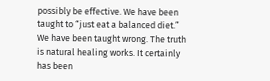possibly be effective. We have been taught to “just eat a balanced diet.” We have been taught wrong. The truth is natural healing works. It certainly has been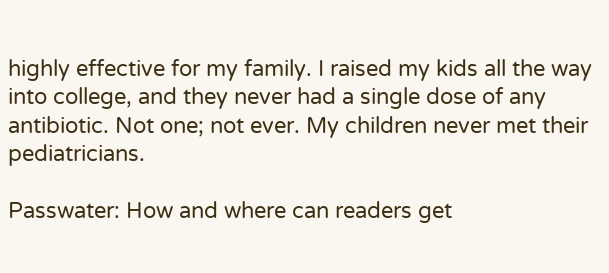highly effective for my family. I raised my kids all the way into college, and they never had a single dose of any antibiotic. Not one; not ever. My children never met their pediatricians.

Passwater: How and where can readers get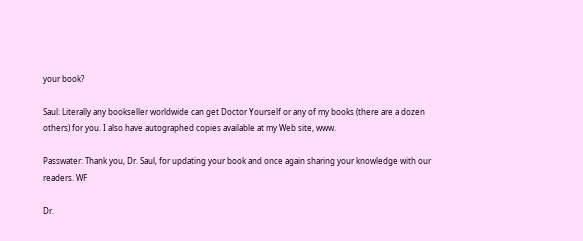your book?

Saul: Literally any bookseller worldwide can get Doctor Yourself or any of my books (there are a dozen others) for you. I also have autographed copies available at my Web site, www.

Passwater: Thank you, Dr. Saul, for updating your book and once again sharing your knowledge with our readers. WF

Dr.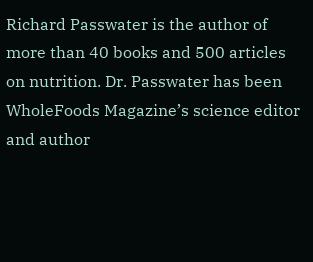Richard Passwater is the author of more than 40 books and 500 articles on nutrition. Dr. Passwater has been WholeFoods Magazine’s science editor and author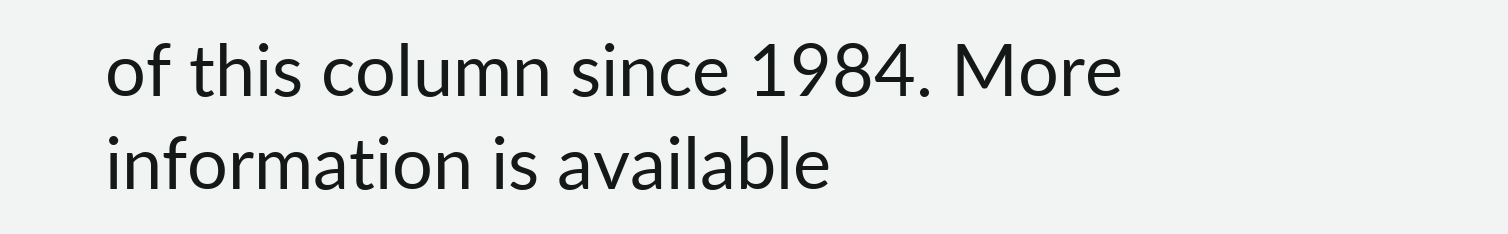of this column since 1984. More information is available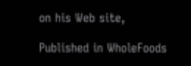on his Web site,

Published in WholeFoods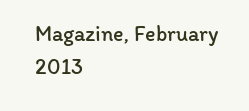Magazine, February 2013